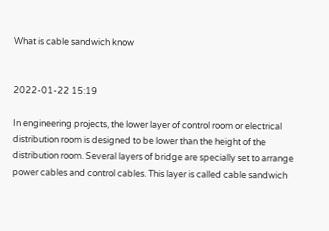What is cable sandwich know


2022-01-22 15:19

In engineering projects, the lower layer of control room or electrical distribution room is designed to be lower than the height of the distribution room. Several layers of bridge are specially set to arrange power cables and control cables. This layer is called cable sandwich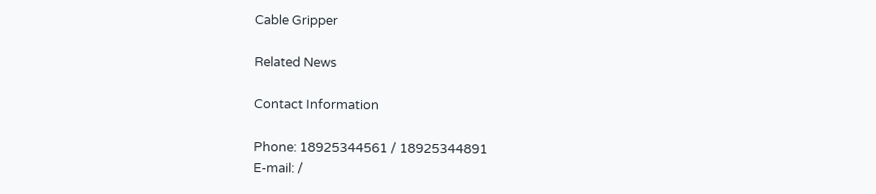Cable Gripper

Related News

Contact Information

Phone: 18925344561 / 18925344891
E-mail: /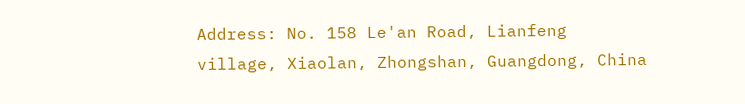Address: No. 158 Le'an Road, Lianfeng village, Xiaolan, Zhongshan, Guangdong, China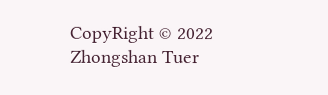CopyRight © 2022 Zhongshan Tuer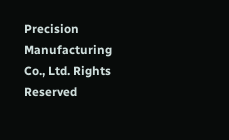Precision Manufacturing Co., Ltd. Rights Reserved